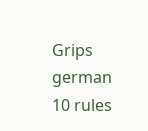Grips german 10 rules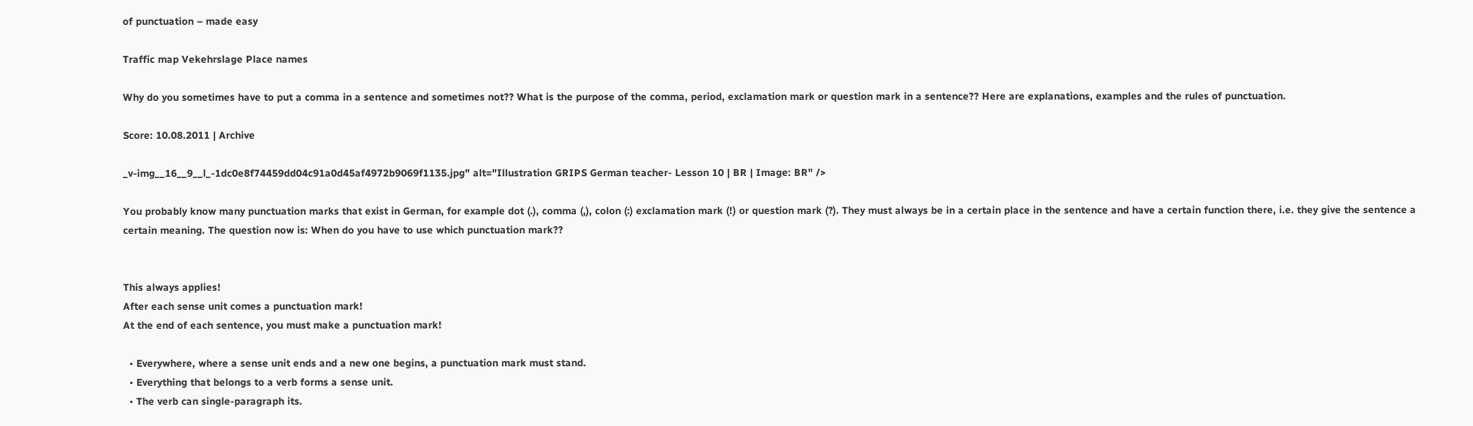of punctuation – made easy

Traffic map Vekehrslage Place names

Why do you sometimes have to put a comma in a sentence and sometimes not?? What is the purpose of the comma, period, exclamation mark or question mark in a sentence?? Here are explanations, examples and the rules of punctuation.

Score: 10.08.2011 | Archive

_v-img__16__9__l_-1dc0e8f74459dd04c91a0d45af4972b9069f1135.jpg" alt="Illustration GRIPS German teacher- Lesson 10 | BR | Image: BR" />

You probably know many punctuation marks that exist in German, for example dot (.), comma (,), colon (:) exclamation mark (!) or question mark (?). They must always be in a certain place in the sentence and have a certain function there, i.e. they give the sentence a certain meaning. The question now is: When do you have to use which punctuation mark??


This always applies!
After each sense unit comes a punctuation mark!
At the end of each sentence, you must make a punctuation mark!

  • Everywhere, where a sense unit ends and a new one begins, a punctuation mark must stand.
  • Everything that belongs to a verb forms a sense unit.
  • The verb can single-paragraph its.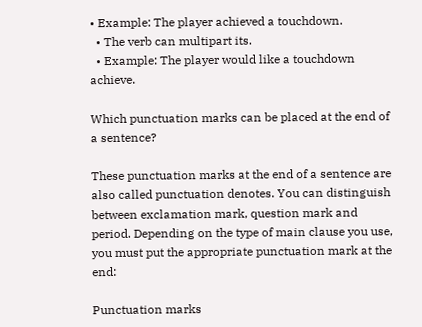• Example: The player achieved a touchdown.
  • The verb can multipart its.
  • Example: The player would like a touchdown achieve.

Which punctuation marks can be placed at the end of a sentence?

These punctuation marks at the end of a sentence are also called punctuation denotes. You can distinguish between exclamation mark, question mark and period. Depending on the type of main clause you use, you must put the appropriate punctuation mark at the end:

Punctuation marks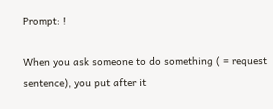Prompt: !

When you ask someone to do something ( = request sentence), you put after it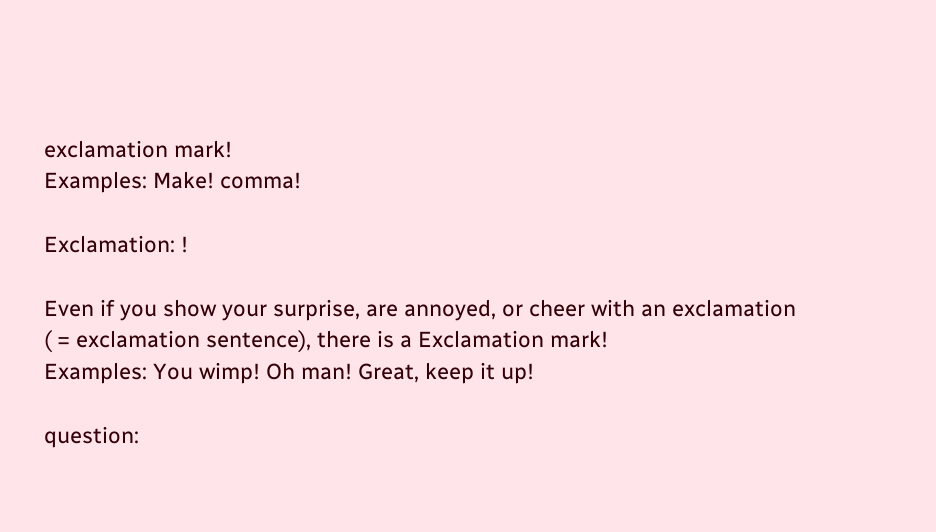exclamation mark!
Examples: Make! comma!

Exclamation: !

Even if you show your surprise, are annoyed, or cheer with an exclamation ( = exclamation sentence), there is a Exclamation mark!
Examples: You wimp! Oh man! Great, keep it up!

question: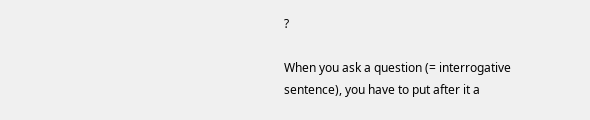?

When you ask a question (= interrogative sentence), you have to put after it a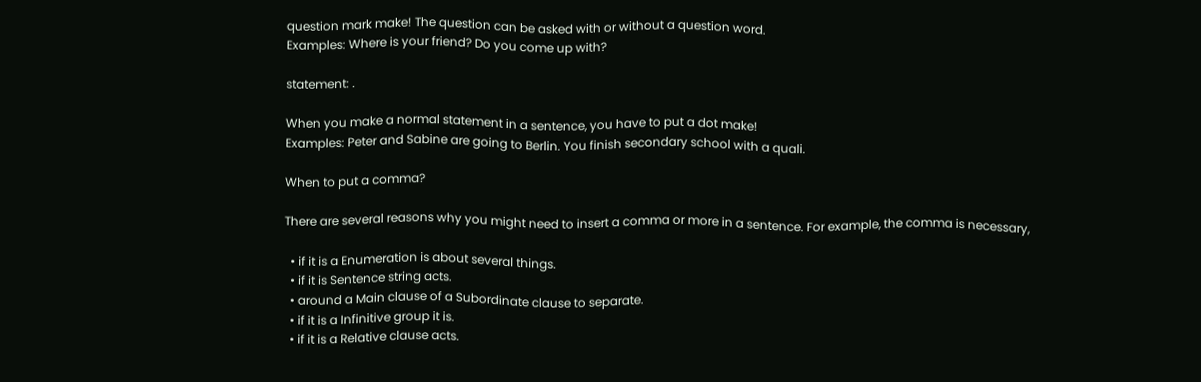question mark make! The question can be asked with or without a question word.
Examples: Where is your friend? Do you come up with?

statement: .

When you make a normal statement in a sentence, you have to put a dot make!
Examples: Peter and Sabine are going to Berlin. You finish secondary school with a quali.

When to put a comma?

There are several reasons why you might need to insert a comma or more in a sentence. For example, the comma is necessary,

  • if it is a Enumeration is about several things.
  • if it is Sentence string acts.
  • around a Main clause of a Subordinate clause to separate.
  • if it is a Infinitive group it is.
  • if it is a Relative clause acts.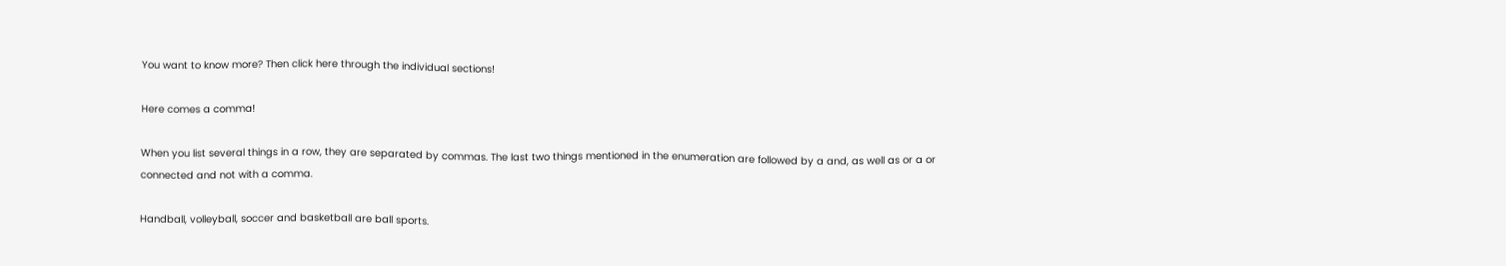You want to know more? Then click here through the individual sections!

Here comes a comma!

When you list several things in a row, they are separated by commas. The last two things mentioned in the enumeration are followed by a and, as well as or a or connected and not with a comma.

Handball, volleyball, soccer and basketball are ball sports.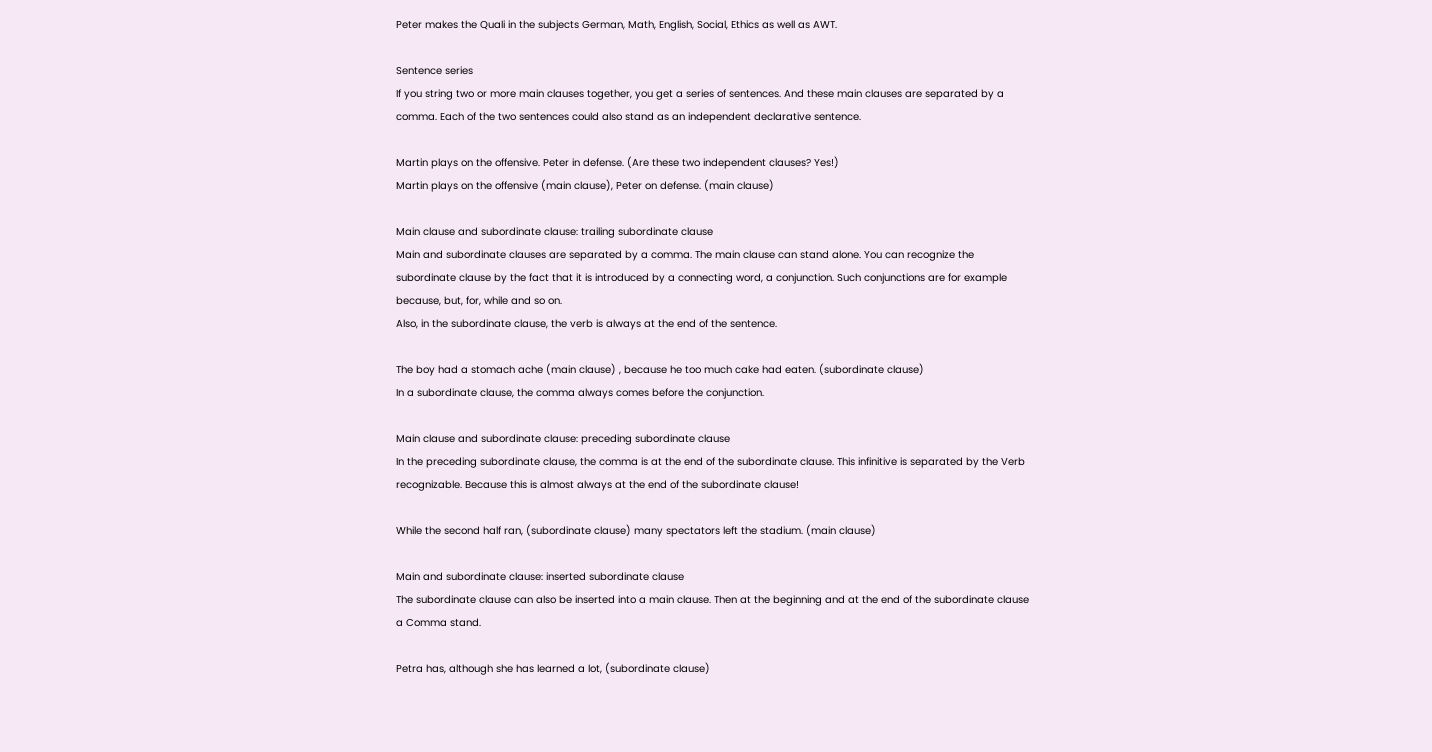Peter makes the Quali in the subjects German, Math, English, Social, Ethics as well as AWT.

Sentence series
If you string two or more main clauses together, you get a series of sentences. And these main clauses are separated by a comma. Each of the two sentences could also stand as an independent declarative sentence.

Martin plays on the offensive. Peter in defense. (Are these two independent clauses? Yes!)
Martin plays on the offensive (main clause), Peter on defense. (main clause)

Main clause and subordinate clause: trailing subordinate clause
Main and subordinate clauses are separated by a comma. The main clause can stand alone. You can recognize the subordinate clause by the fact that it is introduced by a connecting word, a conjunction. Such conjunctions are for example because, but, for, while and so on.
Also, in the subordinate clause, the verb is always at the end of the sentence.

The boy had a stomach ache (main clause) , because he too much cake had eaten. (subordinate clause)
In a subordinate clause, the comma always comes before the conjunction.

Main clause and subordinate clause: preceding subordinate clause
In the preceding subordinate clause, the comma is at the end of the subordinate clause. This infinitive is separated by the Verb recognizable. Because this is almost always at the end of the subordinate clause!

While the second half ran, (subordinate clause) many spectators left the stadium. (main clause)

Main and subordinate clause: inserted subordinate clause
The subordinate clause can also be inserted into a main clause. Then at the beginning and at the end of the subordinate clause a Comma stand.

Petra has, although she has learned a lot, (subordinate clause)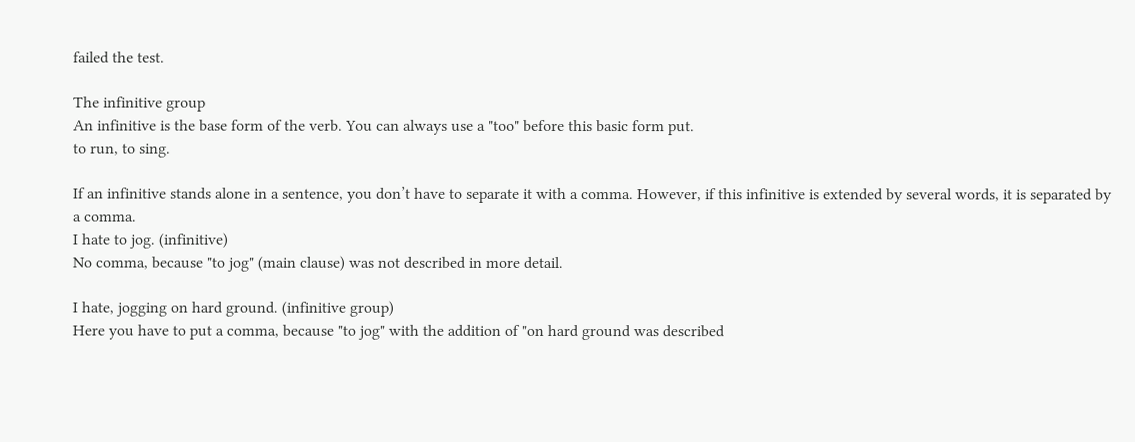failed the test.

The infinitive group
An infinitive is the base form of the verb. You can always use a "too" before this basic form put.
to run, to sing.

If an infinitive stands alone in a sentence, you don’t have to separate it with a comma. However, if this infinitive is extended by several words, it is separated by a comma.
I hate to jog. (infinitive)
No comma, because "to jog" (main clause) was not described in more detail.

I hate, jogging on hard ground. (infinitive group)
Here you have to put a comma, because "to jog" with the addition of "on hard ground was described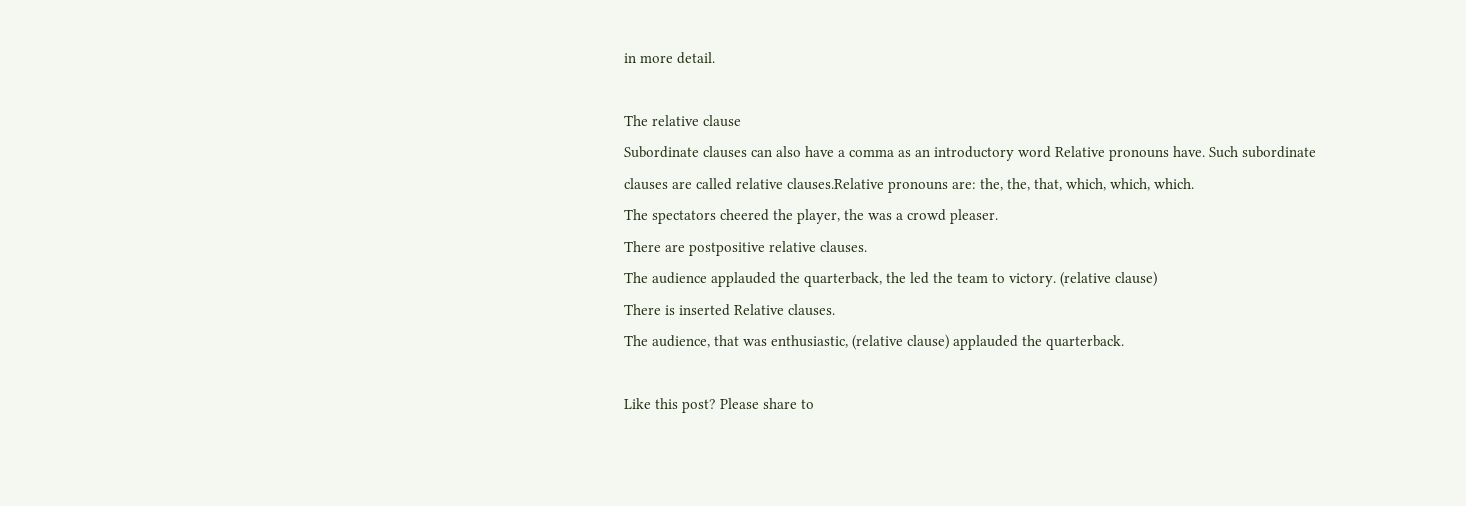in more detail.

The relative clause
Subordinate clauses can also have a comma as an introductory word Relative pronouns have. Such subordinate clauses are called relative clauses.Relative pronouns are: the, the, that, which, which, which.
The spectators cheered the player, the was a crowd pleaser.
There are postpositive relative clauses.
The audience applauded the quarterback, the led the team to victory. (relative clause)
There is inserted Relative clauses.
The audience, that was enthusiastic, (relative clause) applauded the quarterback.

Like this post? Please share to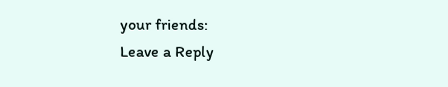your friends:
Leave a Reply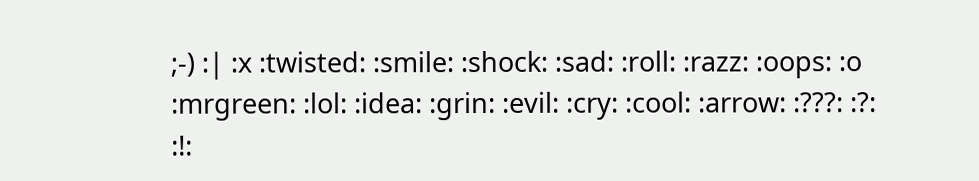;-) :| :x :twisted: :smile: :shock: :sad: :roll: :razz: :oops: :o :mrgreen: :lol: :idea: :grin: :evil: :cry: :cool: :arrow: :???: :?: :!: